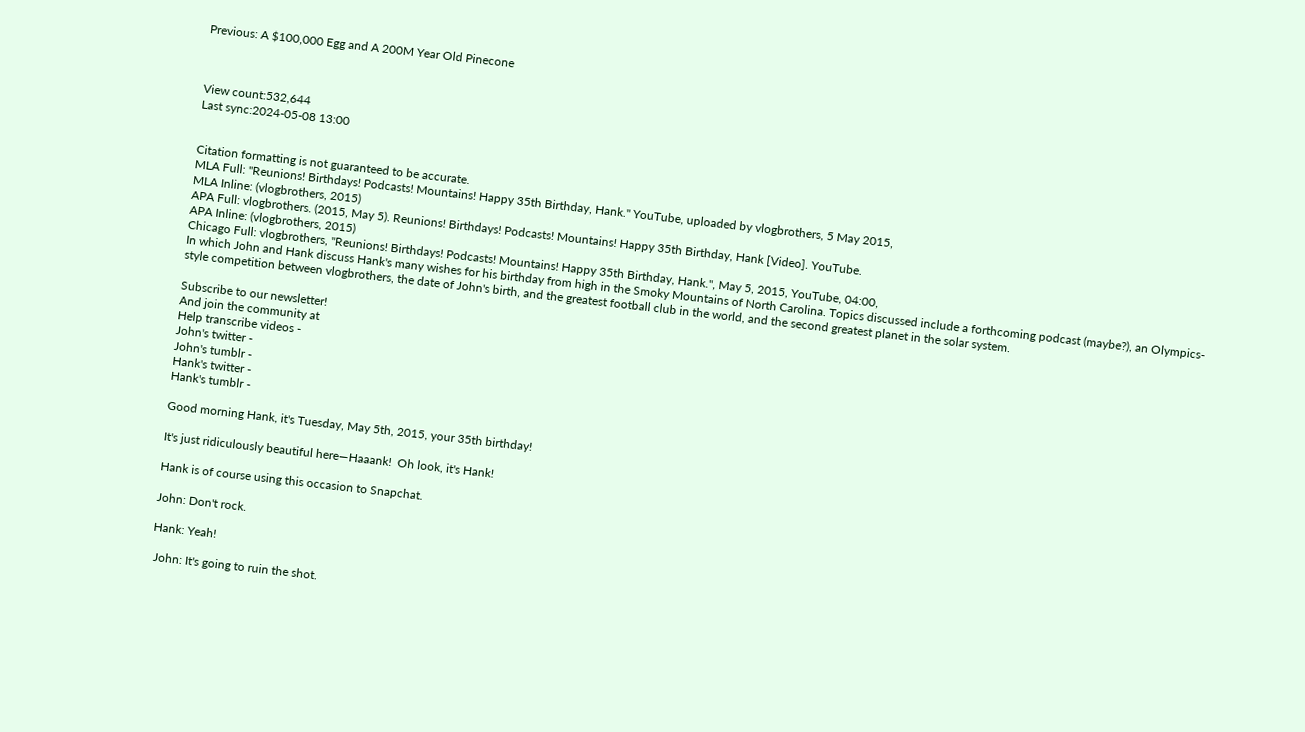Previous: A $100,000 Egg and A 200M Year Old Pinecone



View count:532,644
Last sync:2024-05-08 13:00


Citation formatting is not guaranteed to be accurate.
MLA Full: "Reunions! Birthdays! Podcasts! Mountains! Happy 35th Birthday, Hank." YouTube, uploaded by vlogbrothers, 5 May 2015,
MLA Inline: (vlogbrothers, 2015)
APA Full: vlogbrothers. (2015, May 5). Reunions! Birthdays! Podcasts! Mountains! Happy 35th Birthday, Hank [Video]. YouTube.
APA Inline: (vlogbrothers, 2015)
Chicago Full: vlogbrothers, "Reunions! Birthdays! Podcasts! Mountains! Happy 35th Birthday, Hank.", May 5, 2015, YouTube, 04:00,
In which John and Hank discuss Hank's many wishes for his birthday from high in the Smoky Mountains of North Carolina. Topics discussed include a forthcoming podcast (maybe?), an Olympics-style competition between vlogbrothers, the date of John's birth, and the greatest football club in the world, and the second greatest planet in the solar system.

Subscribe to our newsletter!
And join the community at
Help transcribe videos -
John's twitter -
John's tumblr -
Hank's twitter -
Hank's tumblr -

Good morning Hank, it's Tuesday, May 5th, 2015, your 35th birthday!

It's just ridiculously beautiful here—Haaank!  Oh look, it's Hank!

Hank is of course using this occasion to Snapchat.

John: Don't rock.

Hank: Yeah!

 John: It's going to ruin the shot.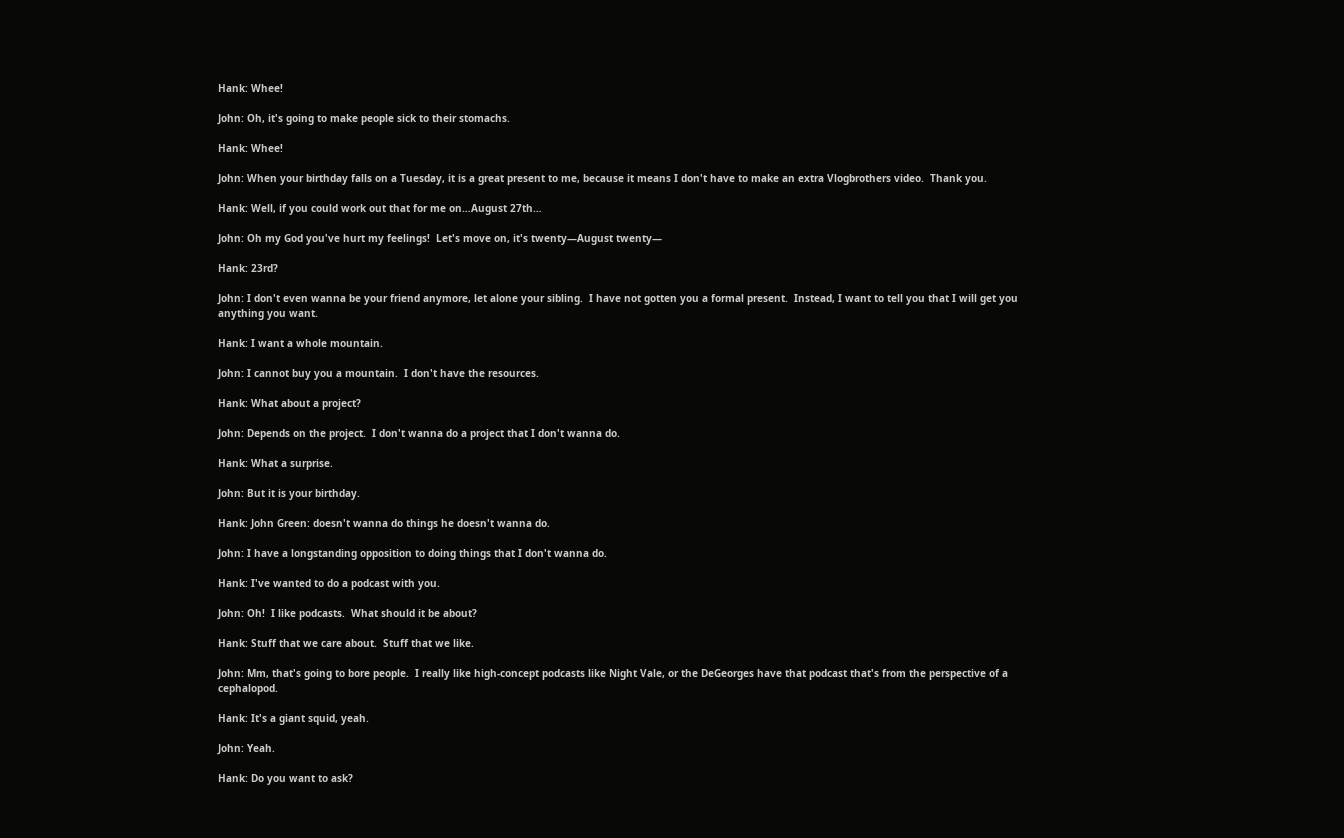Hank: Whee!

John: Oh, it's going to make people sick to their stomachs.

Hank: Whee!

John: When your birthday falls on a Tuesday, it is a great present to me, because it means I don't have to make an extra Vlogbrothers video.  Thank you.

Hank: Well, if you could work out that for me on…August 27th…

John: Oh my God you've hurt my feelings!  Let's move on, it's twenty—August twenty—

Hank: 23rd?

John: I don't even wanna be your friend anymore, let alone your sibling.  I have not gotten you a formal present.  Instead, I want to tell you that I will get you anything you want.

Hank: I want a whole mountain.

John: I cannot buy you a mountain.  I don't have the resources.

Hank: What about a project?

John: Depends on the project.  I don't wanna do a project that I don't wanna do.

Hank: What a surprise.

John: But it is your birthday.

Hank: John Green: doesn't wanna do things he doesn't wanna do.

John: I have a longstanding opposition to doing things that I don't wanna do.

Hank: I've wanted to do a podcast with you.

John: Oh!  I like podcasts.  What should it be about?

Hank: Stuff that we care about.  Stuff that we like.

John: Mm, that's going to bore people.  I really like high-concept podcasts like Night Vale, or the DeGeorges have that podcast that's from the perspective of a cephalopod.

Hank: It's a giant squid, yeah.

John: Yeah.

Hank: Do you want to ask?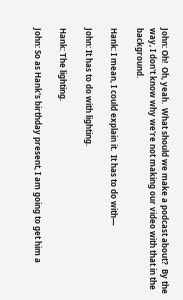John: Oh!  Oh, yeah.  What should we make a podcast about?  By the way, I don't know why we're not making our video with that in the background.

Hank: I mean, I could explain it.  It has to do with—

John: It has to do with lighting.

Hank: The lighting.

John: So as Hank's birthday present, I am going to get him a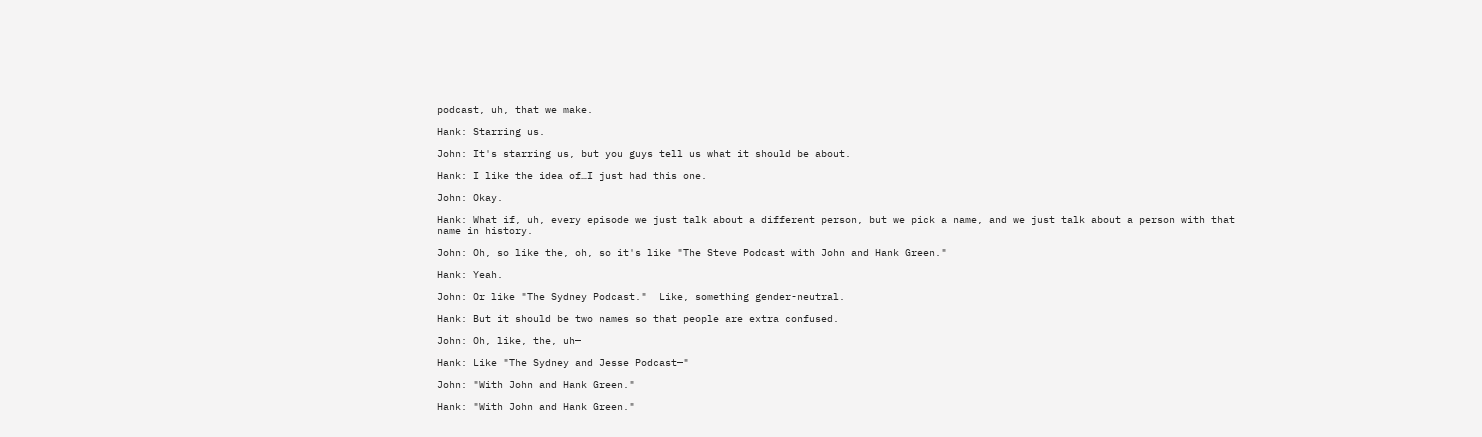podcast, uh, that we make.

Hank: Starring us.

John: It's starring us, but you guys tell us what it should be about.

Hank: I like the idea of…I just had this one.

John: Okay.

Hank: What if, uh, every episode we just talk about a different person, but we pick a name, and we just talk about a person with that name in history.

John: Oh, so like the, oh, so it's like "The Steve Podcast with John and Hank Green."

Hank: Yeah.

John: Or like "The Sydney Podcast."  Like, something gender-neutral.

Hank: But it should be two names so that people are extra confused.

John: Oh, like, the, uh—

Hank: Like "The Sydney and Jesse Podcast—"

John: "With John and Hank Green."

Hank: "With John and Hank Green."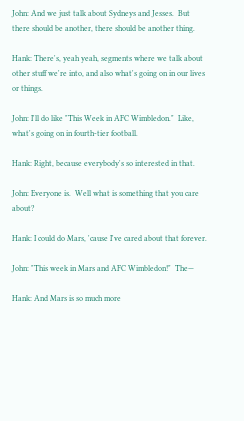John: And we just talk about Sydneys and Jesses.  But there should be another, there should be another thing.

Hank: There's, yeah yeah, segments where we talk about other stuff we're into, and also what's going on in our lives or things.

John: I'll do like "This Week in AFC Wimbledon."  Like, what's going on in fourth-tier football.

Hank: Right, because everybody's so interested in that.

John: Everyone is.  Well what is something that you care about?

Hank: I could do Mars, 'cause I've cared about that forever.

John: "This week in Mars and AFC Wimbledon!"  The—

Hank: And Mars is so much more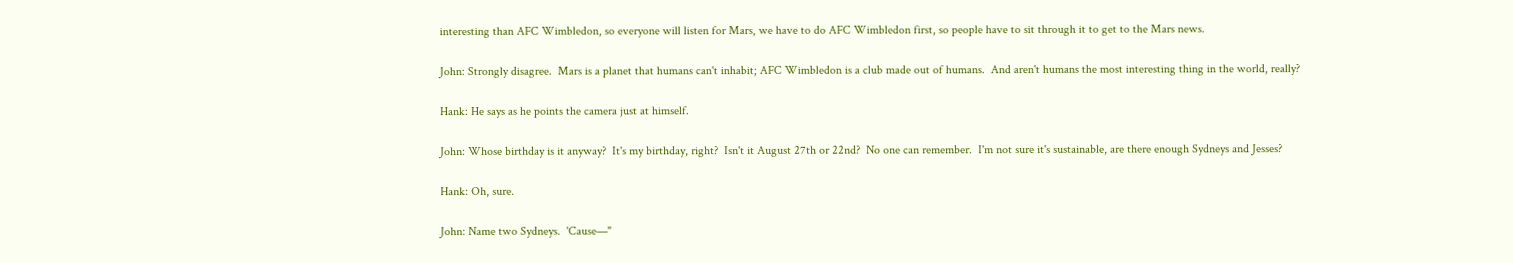interesting than AFC Wimbledon, so everyone will listen for Mars, we have to do AFC Wimbledon first, so people have to sit through it to get to the Mars news.

John: Strongly disagree.  Mars is a planet that humans can't inhabit; AFC Wimbledon is a club made out of humans.  And aren't humans the most interesting thing in the world, really?

Hank: He says as he points the camera just at himself.

John: Whose birthday is it anyway?  It's my birthday, right?  Isn't it August 27th or 22nd?  No one can remember.  I'm not sure it's sustainable, are there enough Sydneys and Jesses?

Hank: Oh, sure.

John: Name two Sydneys.  'Cause—"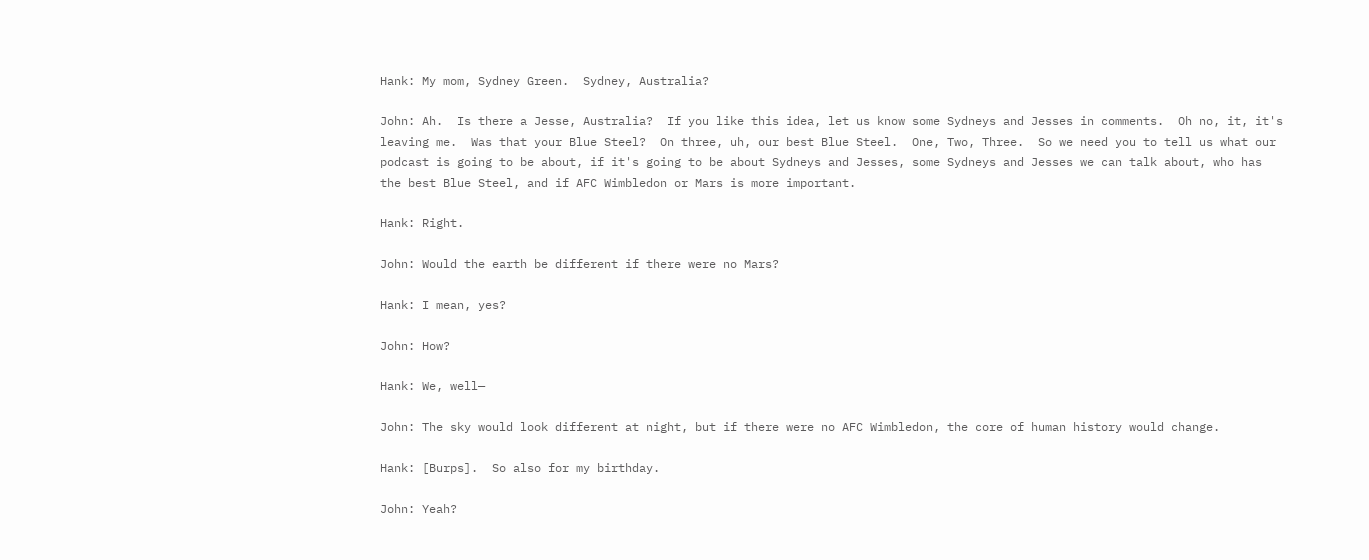Hank: My mom, Sydney Green.  Sydney, Australia?

John: Ah.  Is there a Jesse, Australia?  If you like this idea, let us know some Sydneys and Jesses in comments.  Oh no, it, it's leaving me.  Was that your Blue Steel?  On three, uh, our best Blue Steel.  One, Two, Three.  So we need you to tell us what our podcast is going to be about, if it's going to be about Sydneys and Jesses, some Sydneys and Jesses we can talk about, who has the best Blue Steel, and if AFC Wimbledon or Mars is more important.

Hank: Right.

John: Would the earth be different if there were no Mars?

Hank: I mean, yes?

John: How?

Hank: We, well—

John: The sky would look different at night, but if there were no AFC Wimbledon, the core of human history would change.

Hank: [Burps].  So also for my birthday.

John: Yeah?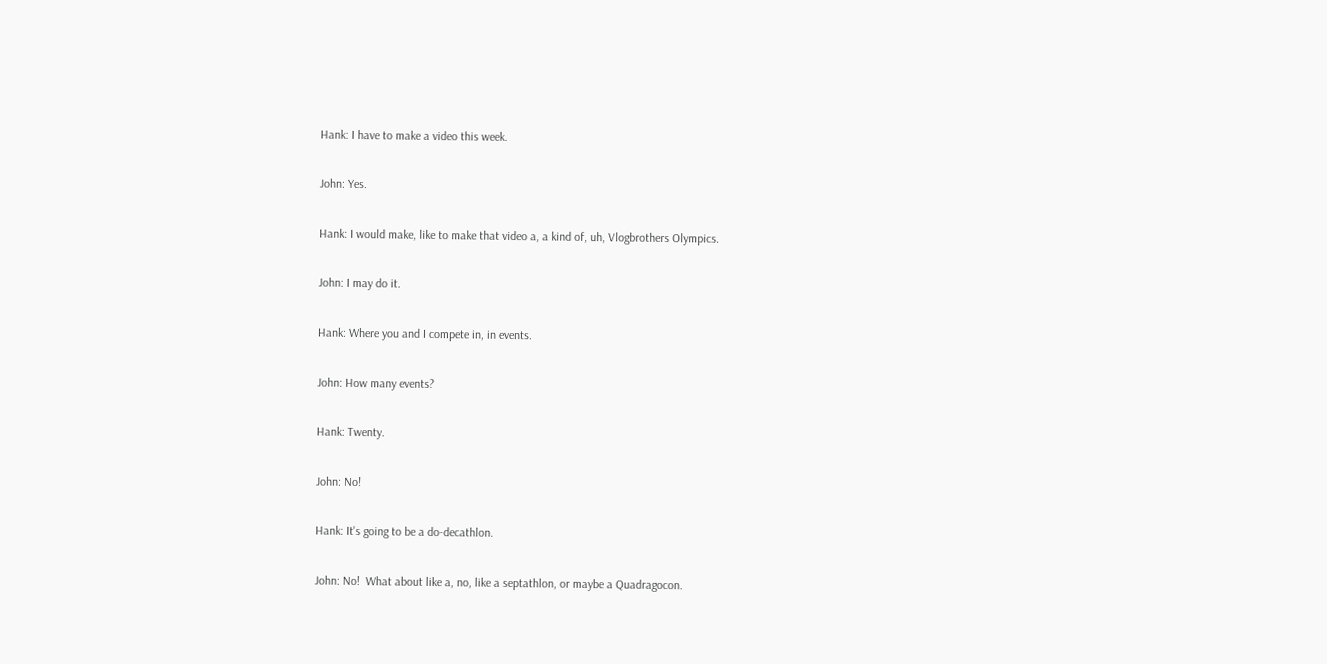Hank: I have to make a video this week.

John: Yes.

Hank: I would make, like to make that video a, a kind of, uh, Vlogbrothers Olympics.

John: I may do it.

Hank: Where you and I compete in, in events.

John: How many events?

Hank: Twenty.

John: No!

Hank: It's going to be a do-decathlon.

John: No!  What about like a, no, like a septathlon, or maybe a Quadragocon.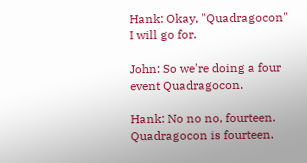Hank: Okay, "Quadragocon" I will go for.

John: So we're doing a four event Quadragocon.

Hank: No no no, fourteen.  Quadragocon is fourteen.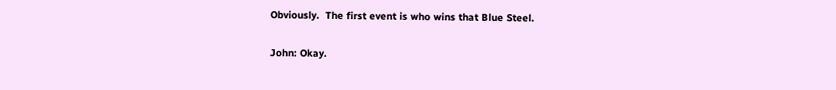Obviously.  The first event is who wins that Blue Steel.

John: Okay.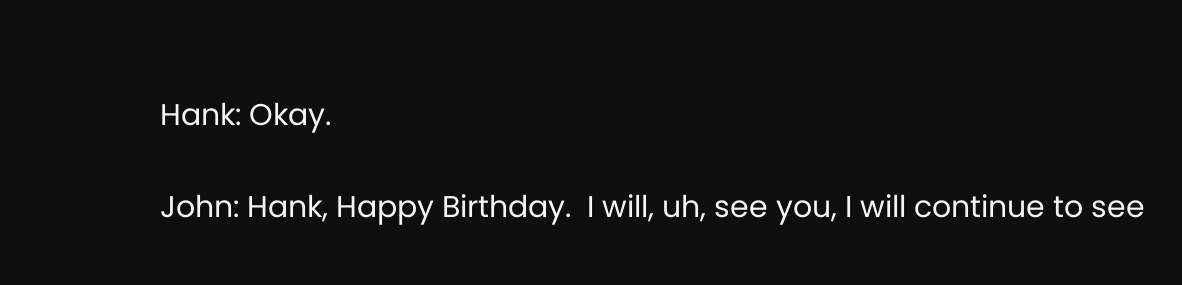Hank: Okay.

John: Hank, Happy Birthday.  I will, uh, see you, I will continue to see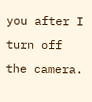you after I turn off the camera.